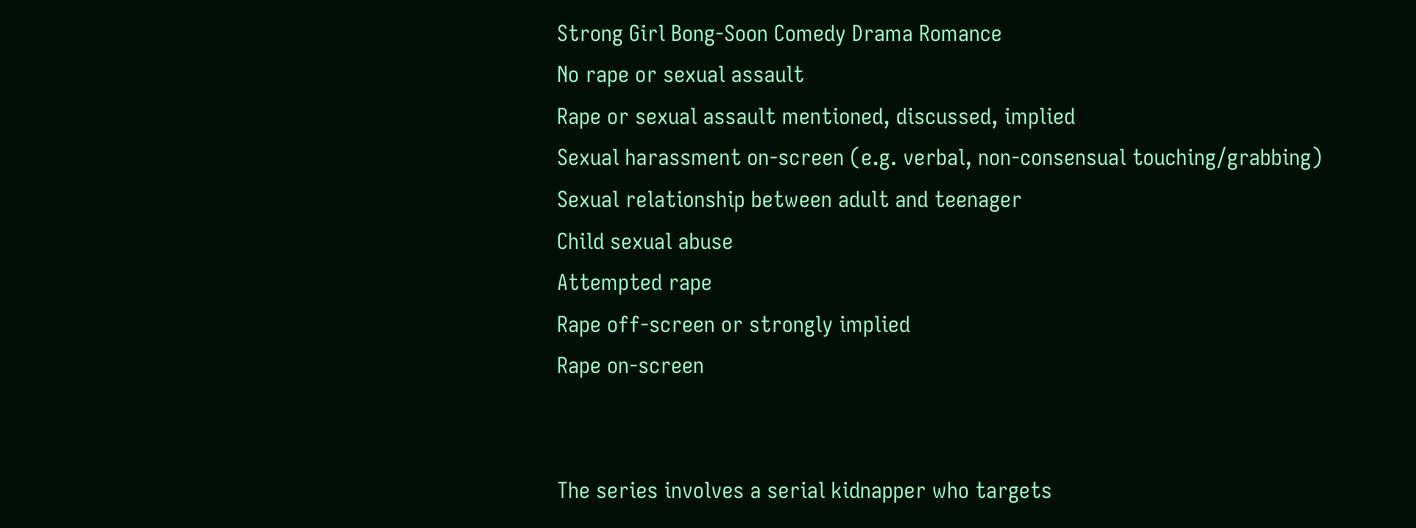Strong Girl Bong-Soon Comedy Drama Romance
No rape or sexual assault
Rape or sexual assault mentioned, discussed, implied
Sexual harassment on-screen (e.g. verbal, non-consensual touching/grabbing)
Sexual relationship between adult and teenager
Child sexual abuse
Attempted rape
Rape off-screen or strongly implied
Rape on-screen


The series involves a serial kidnapper who targets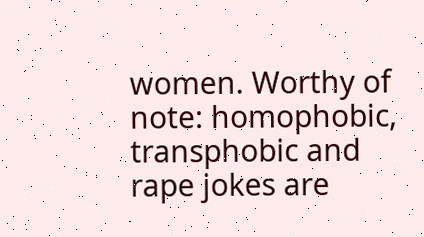women. Worthy of note: homophobic, transphobic and rape jokes are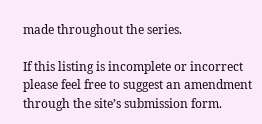made throughout the series.

If this listing is incomplete or incorrect please feel free to suggest an amendment through the site’s submission form.